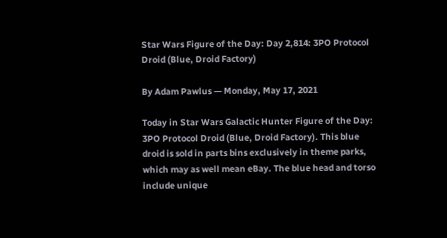Star Wars Figure of the Day: Day 2,814: 3PO Protocol Droid (Blue, Droid Factory)

By Adam Pawlus — Monday, May 17, 2021

Today in Star Wars Galactic Hunter Figure of the Day: 3PO Protocol Droid (Blue, Droid Factory). This blue droid is sold in parts bins exclusively in theme parks, which may as well mean eBay. The blue head and torso include unique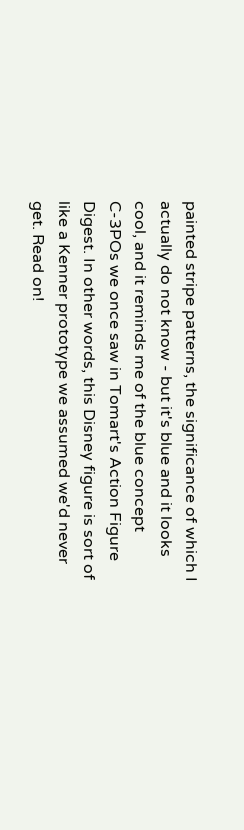painted stripe patterns, the significance of which I actually do not know - but it's blue and it looks cool, and it reminds me of the blue concept C-3POs we once saw in Tomart's Action Figure Digest. In other words, this Disney figure is sort of like a Kenner prototype we assumed we'd never get. Read on!